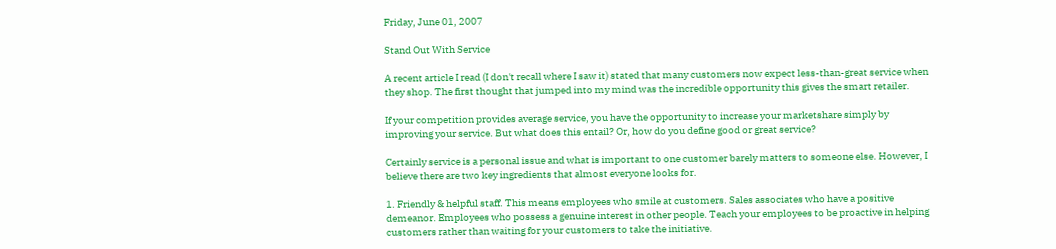Friday, June 01, 2007

Stand Out With Service

A recent article I read (I don't recall where I saw it) stated that many customers now expect less-than-great service when they shop. The first thought that jumped into my mind was the incredible opportunity this gives the smart retailer.

If your competition provides average service, you have the opportunity to increase your marketshare simply by improving your service. But what does this entail? Or, how do you define good or great service?

Certainly service is a personal issue and what is important to one customer barely matters to someone else. However, I believe there are two key ingredients that almost everyone looks for.

1. Friendly & helpful staff. This means employees who smile at customers. Sales associates who have a positive demeanor. Employees who possess a genuine interest in other people. Teach your employees to be proactive in helping customers rather than waiting for your customers to take the initiative.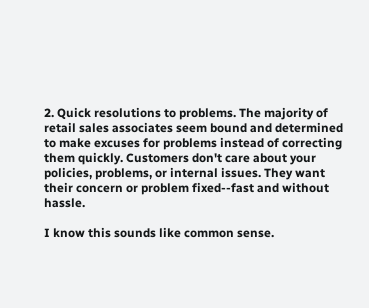2. Quick resolutions to problems. The majority of retail sales associates seem bound and determined to make excuses for problems instead of correcting them quickly. Customers don't care about your policies, problems, or internal issues. They want their concern or problem fixed--fast and without hassle.

I know this sounds like common sense.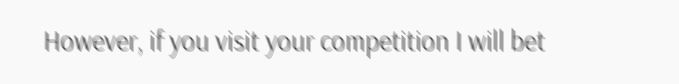However, if you visit your competition I will bet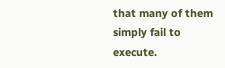that many of them simply fail to execute.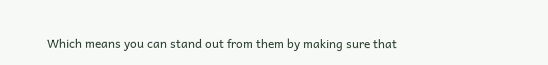Which means you can stand out from them by making sure that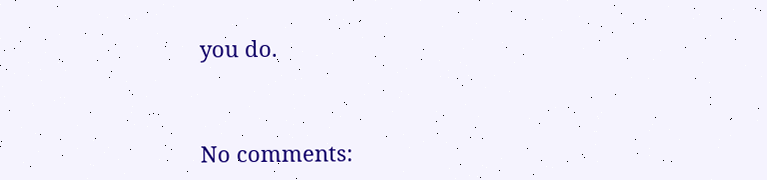you do.


No comments: